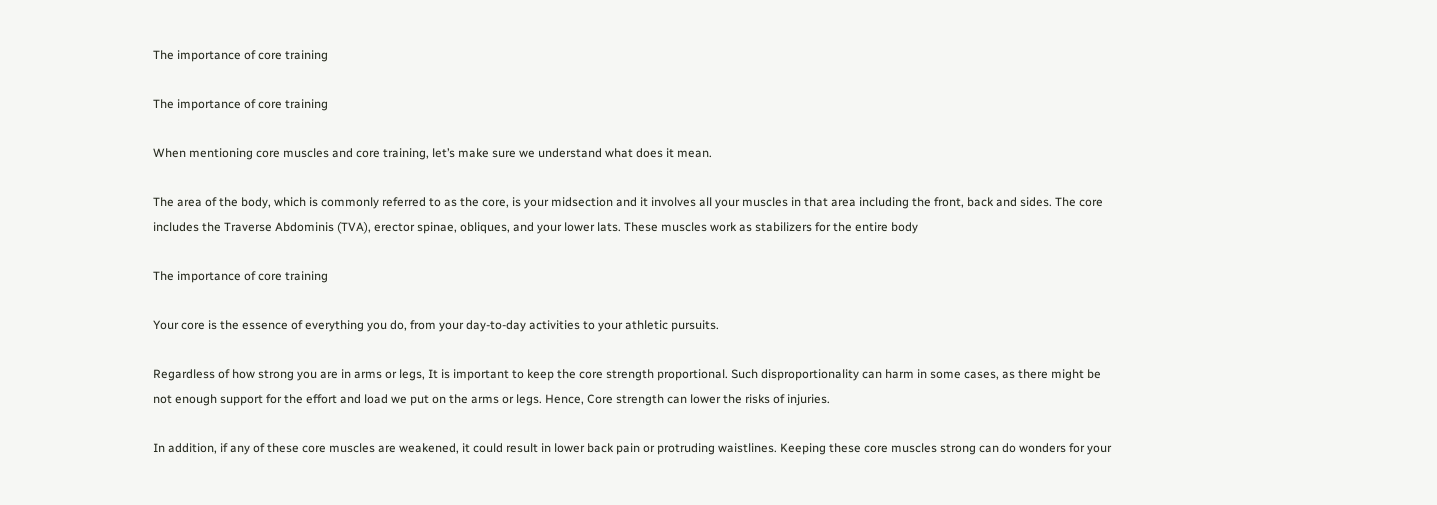The importance of core training

The importance of core training

When mentioning core muscles and core training, let’s make sure we understand what does it mean.

The area of the body, which is commonly referred to as the core, is your midsection and it involves all your muscles in that area including the front, back and sides. The core includes the Traverse Abdominis (TVA), erector spinae, obliques, and your lower lats. These muscles work as stabilizers for the entire body

The importance of core training

Your core is the essence of everything you do, from your day-to-day activities to your athletic pursuits.

Regardless of how strong you are in arms or legs, It is important to keep the core strength proportional. Such disproportionality can harm in some cases, as there might be not enough support for the effort and load we put on the arms or legs. Hence, Core strength can lower the risks of injuries.

In addition, if any of these core muscles are weakened, it could result in lower back pain or protruding waistlines. Keeping these core muscles strong can do wonders for your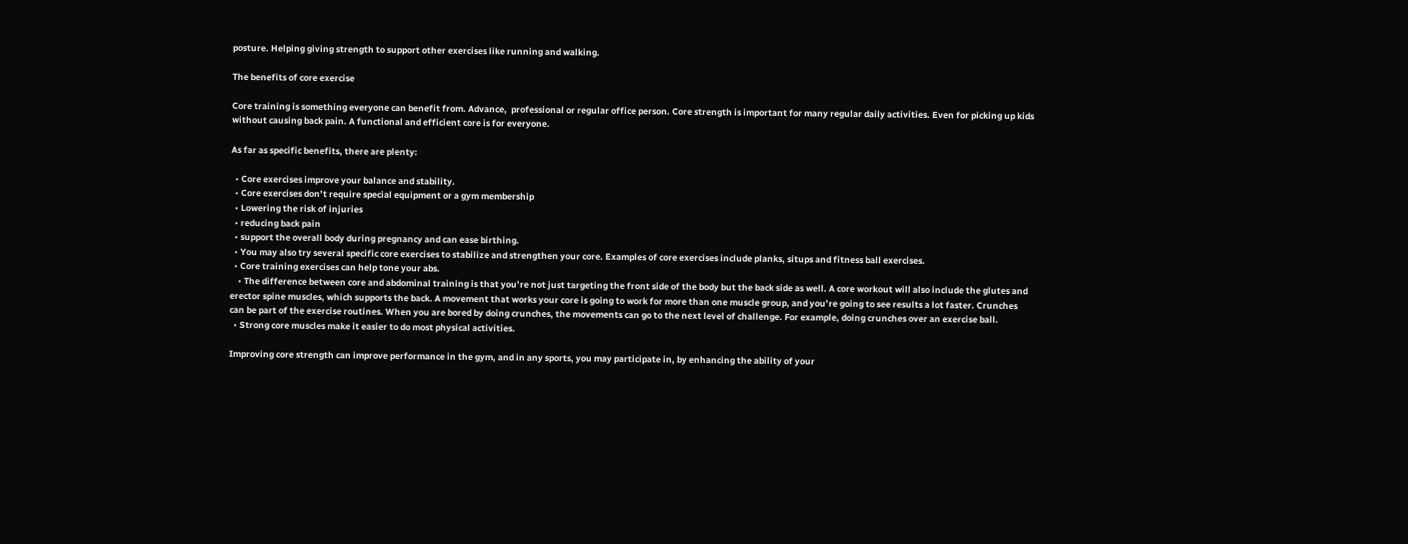posture. Helping giving strength to support other exercises like running and walking.

The benefits of core exercise

Core training is something everyone can benefit from. Advance,  professional or regular office person. Core strength is important for many regular daily activities. Even for picking up kids without causing back pain. A functional and efficient core is for everyone.

As far as specific benefits, there are plenty:

  • Core exercises improve your balance and stability.
  • Core exercises don’t require special equipment or a gym membership
  • Lowering the risk of injuries
  • reducing back pain
  • support the overall body during pregnancy and can ease birthing.
  • You may also try several specific core exercises to stabilize and strengthen your core. Examples of core exercises include planks, situps and fitness ball exercises.
  • Core training exercises can help tone your abs.
    • The difference between core and abdominal training is that you’re not just targeting the front side of the body but the back side as well. A core workout will also include the glutes and erector spine muscles, which supports the back. A movement that works your core is going to work for more than one muscle group, and you’re going to see results a lot faster. Crunches can be part of the exercise routines. When you are bored by doing crunches, the movements can go to the next level of challenge. For example, doing crunches over an exercise ball.
  • Strong core muscles make it easier to do most physical activities.

Improving core strength can improve performance in the gym, and in any sports, you may participate in, by enhancing the ability of your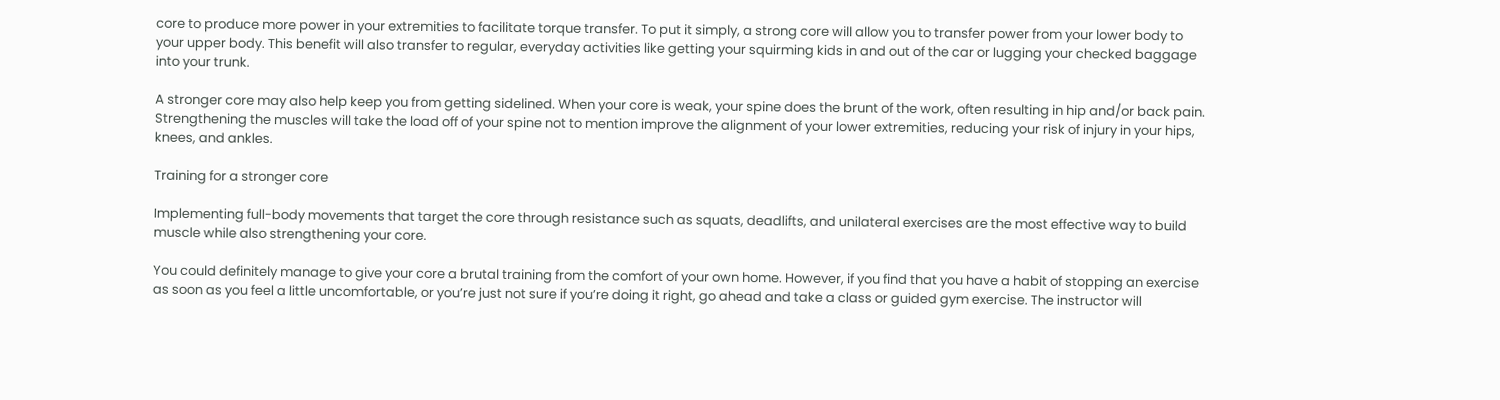core to produce more power in your extremities to facilitate torque transfer. To put it simply, a strong core will allow you to transfer power from your lower body to your upper body. This benefit will also transfer to regular, everyday activities like getting your squirming kids in and out of the car or lugging your checked baggage into your trunk.

A stronger core may also help keep you from getting sidelined. When your core is weak, your spine does the brunt of the work, often resulting in hip and/or back pain. Strengthening the muscles will take the load off of your spine not to mention improve the alignment of your lower extremities, reducing your risk of injury in your hips, knees, and ankles.

Training for a stronger core

Implementing full-body movements that target the core through resistance such as squats, deadlifts, and unilateral exercises are the most effective way to build muscle while also strengthening your core.

You could definitely manage to give your core a brutal training from the comfort of your own home. However, if you find that you have a habit of stopping an exercise as soon as you feel a little uncomfortable, or you’re just not sure if you’re doing it right, go ahead and take a class or guided gym exercise. The instructor will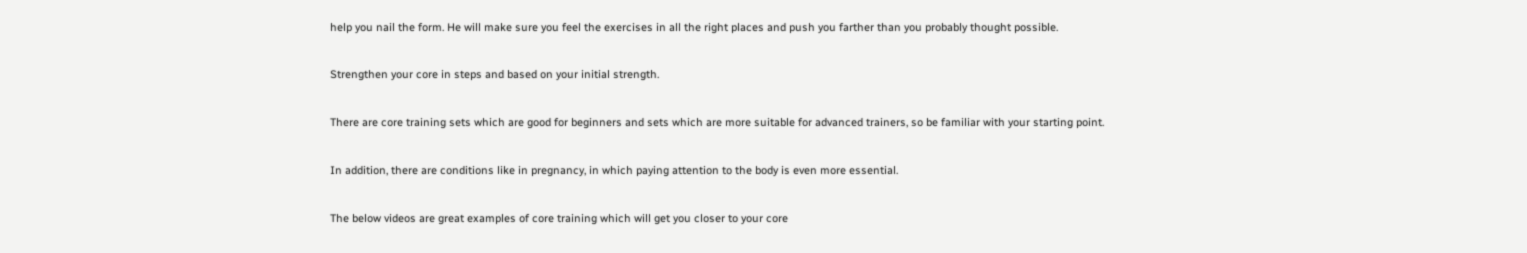help you nail the form. He will make sure you feel the exercises in all the right places and push you farther than you probably thought possible.

Strengthen your core in steps and based on your initial strength.

There are core training sets which are good for beginners and sets which are more suitable for advanced trainers, so be familiar with your starting point.

In addition, there are conditions like in pregnancy, in which paying attention to the body is even more essential.

The below videos are great examples of core training which will get you closer to your core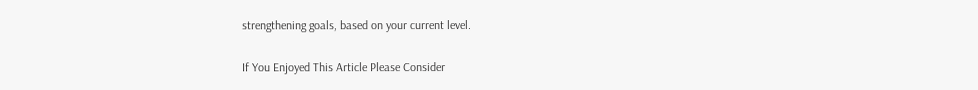strengthening goals, based on your current level.

If You Enjoyed This Article Please Consider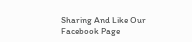Sharing And Like Our Facebook Page